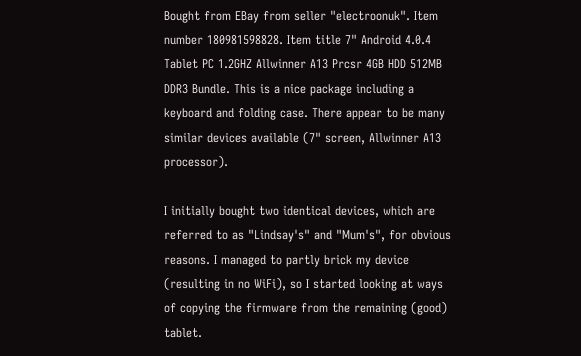Bought from EBay from seller "electroonuk". Item number 180981598828. Item title 7" Android 4.0.4 Tablet PC 1.2GHZ Allwinner A13 Prcsr 4GB HDD 512MB DDR3 Bundle. This is a nice package including a keyboard and folding case. There appear to be many similar devices available (7" screen, Allwinner A13 processor).

I initially bought two identical devices, which are referred to as "Lindsay's" and "Mum's", for obvious reasons. I managed to partly brick my device (resulting in no WiFi), so I started looking at ways of copying the firmware from the remaining (good) tablet.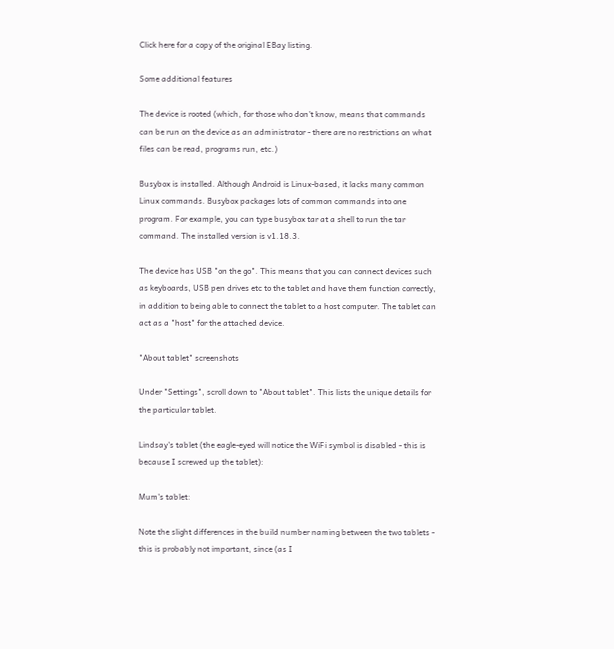Click here for a copy of the original EBay listing.

Some additional features

The device is rooted (which, for those who don't know, means that commands can be run on the device as an administrator - there are no restrictions on what files can be read, programs run, etc.)

Busybox is installed. Although Android is Linux-based, it lacks many common Linux commands. Busybox packages lots of common commands into one program. For example, you can type busybox tar at a shell to run the tar command. The installed version is v1.18.3.

The device has USB "on the go". This means that you can connect devices such as keyboards, USB pen drives etc to the tablet and have them function correctly, in addition to being able to connect the tablet to a host computer. The tablet can act as a "host" for the attached device.

"About tablet" screenshots

Under "Settings", scroll down to "About tablet". This lists the unique details for the particular tablet.

Lindsay's tablet (the eagle-eyed will notice the WiFi symbol is disabled - this is because I screwed up the tablet):

Mum's tablet:

Note the slight differences in the build number naming between the two tablets - this is probably not important, since (as I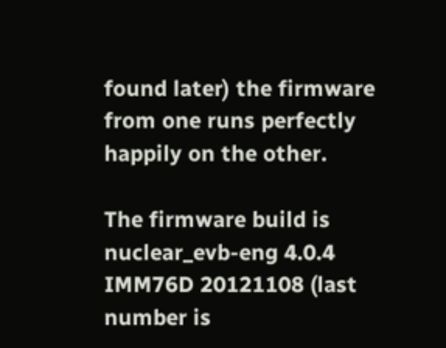found later) the firmware from one runs perfectly happily on the other.

The firmware build is nuclear_evb-eng 4.0.4 IMM76D 20121108 (last number is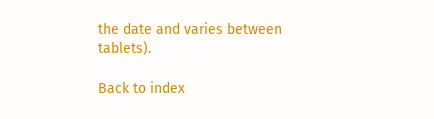the date and varies between tablets).

Back to index